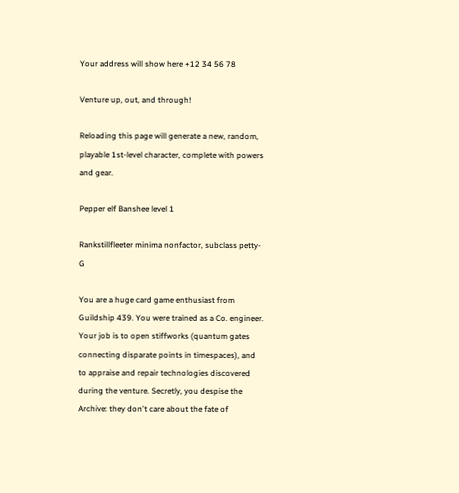Your address will show here +12 34 56 78

Venture up, out, and through!

Reloading this page will generate a new, random, playable 1st-level character, complete with powers and gear.

Pepper elf Banshee level 1

Rankstillfleeter minima nonfactor, subclass petty-G

You are a huge card game enthusiast from Guildship 439. You were trained as a Co. engineer. Your job is to open stiffworks (quantum gates connecting disparate points in timespaces), and to appraise and repair technologies discovered during the venture. Secretly, you despise the Archive: they don't care about the fate of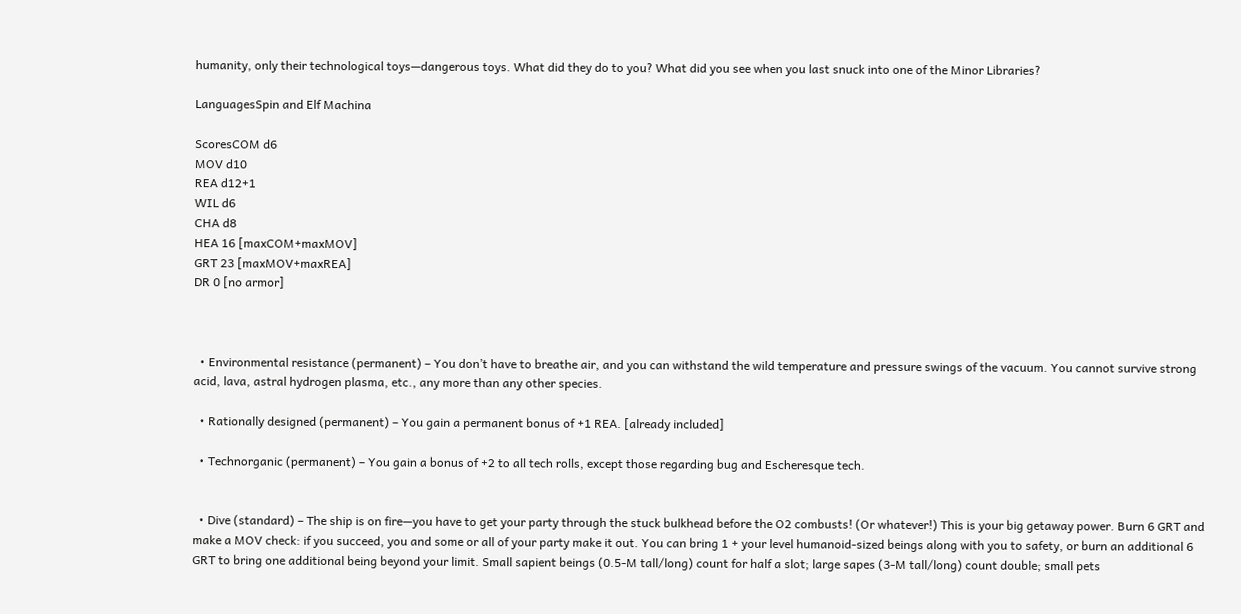humanity, only their technological toys—dangerous toys. What did they do to you? What did you see when you last snuck into one of the Minor Libraries?

LanguagesSpin and Elf Machina

ScoresCOM d6
MOV d10
REA d12+1
WIL d6
CHA d8
HEA 16 [maxCOM+maxMOV]
GRT 23 [maxMOV+maxREA]
DR 0 [no armor]



  • Environmental resistance (permanent) – You don’t have to breathe air, and you can withstand the wild temperature and pressure swings of the vacuum. You cannot survive strong acid, lava, astral hydrogen plasma, etc., any more than any other species.

  • Rationally designed (permanent) – You gain a permanent bonus of +1 REA. [already included]

  • Technorganic (permanent) – You gain a bonus of +2 to all tech rolls, except those regarding bug and Escheresque tech.


  • Dive (standard) – The ship is on fire—you have to get your party through the stuck bulkhead before the O2 combusts! (Or whatever!) This is your big getaway power. Burn 6 GRT and make a MOV check: if you succeed, you and some or all of your party make it out. You can bring 1 + your level humanoid-sized beings along with you to safety, or burn an additional 6 GRT to bring one additional being beyond your limit. Small sapient beings (0.5-M tall/long) count for half a slot; large sapes (3-M tall/long) count double; small pets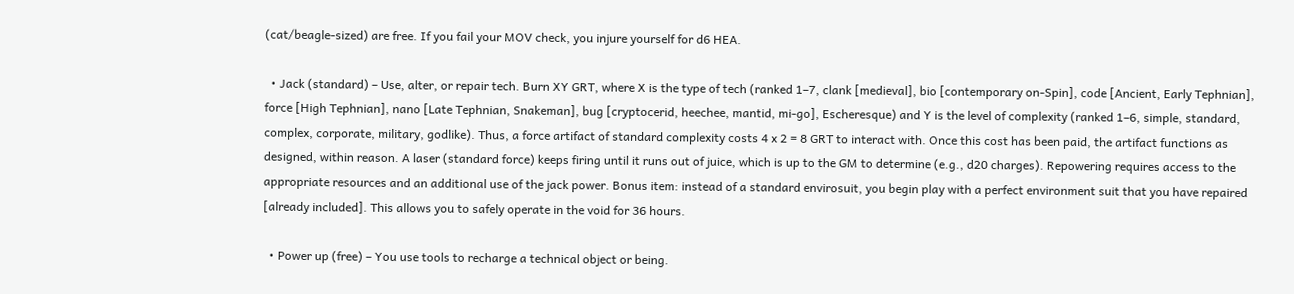(cat/beagle-sized) are free. If you fail your MOV check, you injure yourself for d6 HEA.

  • Jack (standard) – Use, alter, or repair tech. Burn XY GRT, where X is the type of tech (ranked 1–7, clank [medieval], bio [contemporary on-Spin], code [Ancient, Early Tephnian], force [High Tephnian], nano [Late Tephnian, Snakeman], bug [cryptocerid, heechee, mantid, mi-go], Escheresque) and Y is the level of complexity (ranked 1–6, simple, standard, complex, corporate, military, godlike). Thus, a force artifact of standard complexity costs 4 x 2 = 8 GRT to interact with. Once this cost has been paid, the artifact functions as designed, within reason. A laser (standard force) keeps firing until it runs out of juice, which is up to the GM to determine (e.g., d20 charges). Repowering requires access to the appropriate resources and an additional use of the jack power. Bonus item: instead of a standard envirosuit, you begin play with a perfect environment suit that you have repaired [already included]. This allows you to safely operate in the void for 36 hours.

  • Power up (free) – You use tools to recharge a technical object or being.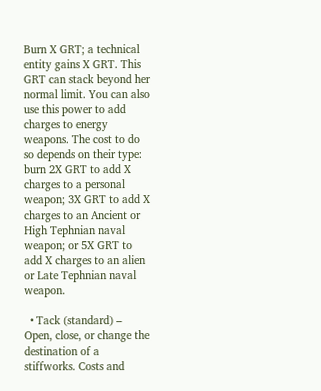Burn X GRT; a technical entity gains X GRT. This GRT can stack beyond her normal limit. You can also use this power to add charges to energy weapons. The cost to do so depends on their type: burn 2X GRT to add X charges to a personal weapon; 3X GRT to add X charges to an Ancient or High Tephnian naval weapon; or 5X GRT to add X charges to an alien or Late Tephnian naval weapon.

  • Tack (standard) – Open, close, or change the destination of a stiffworks. Costs and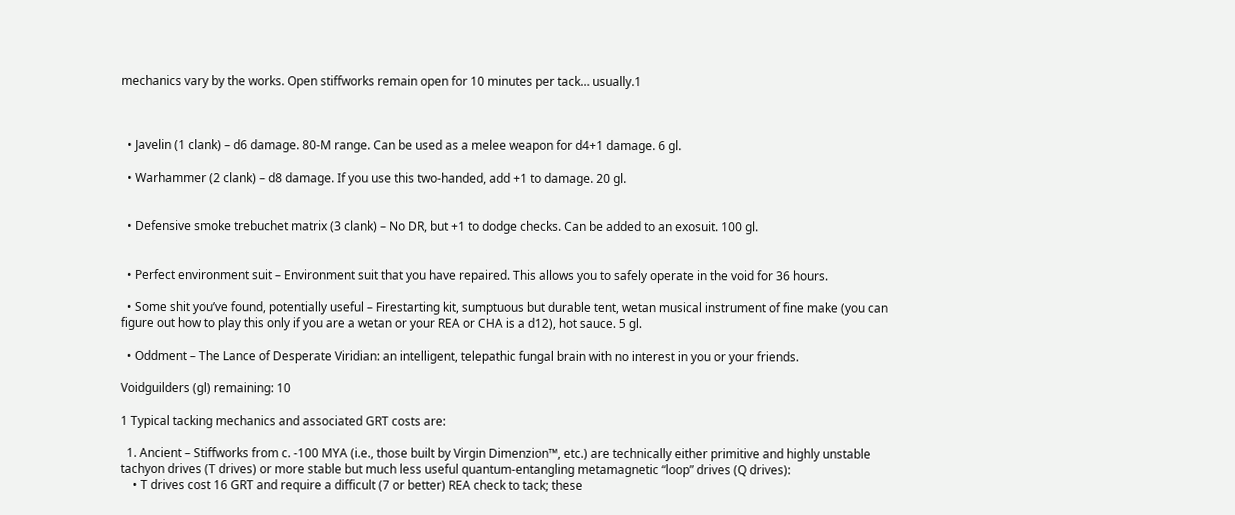mechanics vary by the works. Open stiffworks remain open for 10 minutes per tack… usually.1



  • Javelin (1 clank) – d6 damage. 80-M range. Can be used as a melee weapon for d4+1 damage. 6 gl.

  • Warhammer (2 clank) – d8 damage. If you use this two-handed, add +1 to damage. 20 gl.


  • Defensive smoke trebuchet matrix (3 clank) – No DR, but +1 to dodge checks. Can be added to an exosuit. 100 gl.


  • Perfect environment suit – Environment suit that you have repaired. This allows you to safely operate in the void for 36 hours.

  • Some shit you’ve found, potentially useful – Firestarting kit, sumptuous but durable tent, wetan musical instrument of fine make (you can figure out how to play this only if you are a wetan or your REA or CHA is a d12), hot sauce. 5 gl.

  • Oddment – The Lance of Desperate Viridian: an intelligent, telepathic fungal brain with no interest in you or your friends.

Voidguilders (gl) remaining: 10

1 Typical tacking mechanics and associated GRT costs are:

  1. Ancient – Stiffworks from c. -100 MYA (i.e., those built by Virgin Dimenzion™, etc.) are technically either primitive and highly unstable tachyon drives (T drives) or more stable but much less useful quantum-entangling metamagnetic “loop” drives (Q drives):
    • T drives cost 16 GRT and require a difficult (7 or better) REA check to tack; these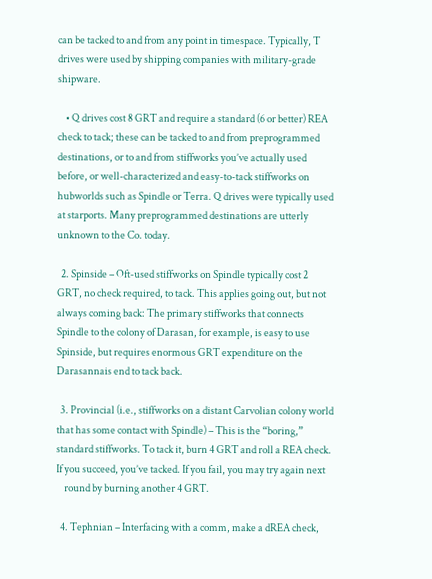can be tacked to and from any point in timespace. Typically, T drives were used by shipping companies with military-grade shipware.

    • Q drives cost 8 GRT and require a standard (6 or better) REA check to tack; these can be tacked to and from preprogrammed destinations, or to and from stiffworks you’ve actually used before, or well-characterized and easy-to-tack stiffworks on hubworlds such as Spindle or Terra. Q drives were typically used at starports. Many preprogrammed destinations are utterly unknown to the Co. today.

  2. Spinside – Oft-used stiffworks on Spindle typically cost 2 GRT, no check required, to tack. This applies going out, but not always coming back: The primary stiffworks that connects Spindle to the colony of Darasan, for example, is easy to use Spinside, but requires enormous GRT expenditure on the Darasannais end to tack back.

  3. Provincial (i.e., stiffworks on a distant Carvolian colony world that has some contact with Spindle) – This is the “boring,” standard stiffworks. To tack it, burn 4 GRT and roll a REA check. If you succeed, you’ve tacked. If you fail, you may try again next
    round by burning another 4 GRT.

  4. Tephnian – Interfacing with a comm, make a dREA check,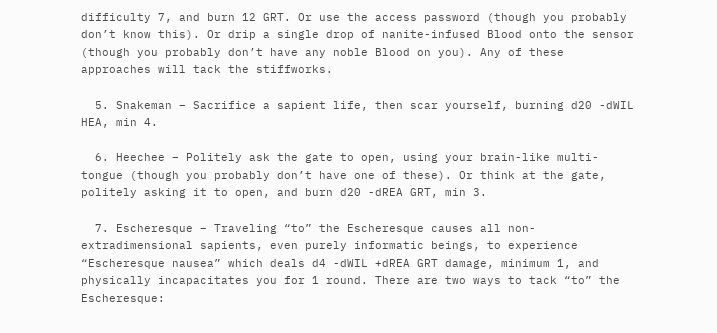difficulty 7, and burn 12 GRT. Or use the access password (though you probably don’t know this). Or drip a single drop of nanite-infused Blood onto the sensor (though you probably don’t have any noble Blood on you). Any of these approaches will tack the stiffworks.

  5. Snakeman – Sacrifice a sapient life, then scar yourself, burning d20 -dWIL HEA, min 4.

  6. Heechee – Politely ask the gate to open, using your brain-like multi-tongue (though you probably don’t have one of these). Or think at the gate, politely asking it to open, and burn d20 -dREA GRT, min 3.

  7. Escheresque – Traveling “to” the Escheresque causes all non-extradimensional sapients, even purely informatic beings, to experience “Escheresque nausea” which deals d4 -dWIL +dREA GRT damage, minimum 1, and physically incapacitates you for 1 round. There are two ways to tack “to” the Escheresque: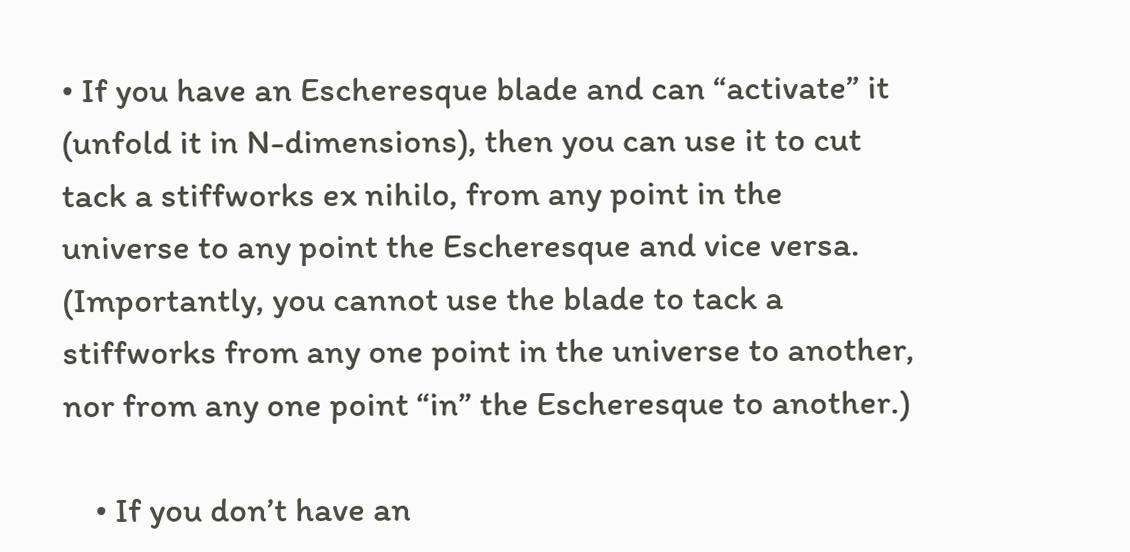• If you have an Escheresque blade and can “activate” it (unfold it in N-dimensions), then you can use it to cut tack a stiffworks ex nihilo, from any point in the universe to any point the Escheresque and vice versa. (Importantly, you cannot use the blade to tack a stiffworks from any one point in the universe to another, nor from any one point “in” the Escheresque to another.)

    • If you don’t have an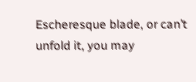Escheresque blade, or can’t unfold it, you may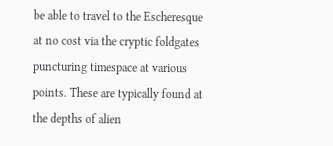be able to travel to the Escheresque at no cost via the cryptic foldgates puncturing timespace at various points. These are typically found at the depths of alien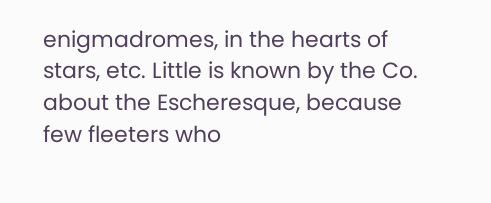enigmadromes, in the hearts of stars, etc. Little is known by the Co. about the Escheresque, because few fleeters who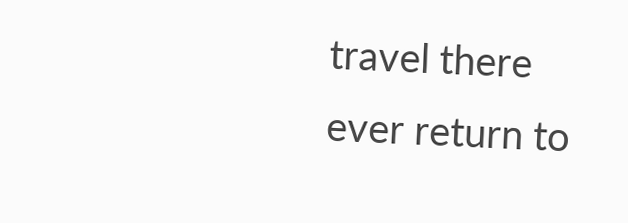travel there ever return to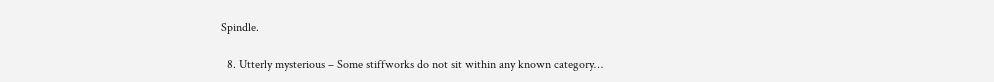Spindle.

  8. Utterly mysterious – Some stiffworks do not sit within any known category…